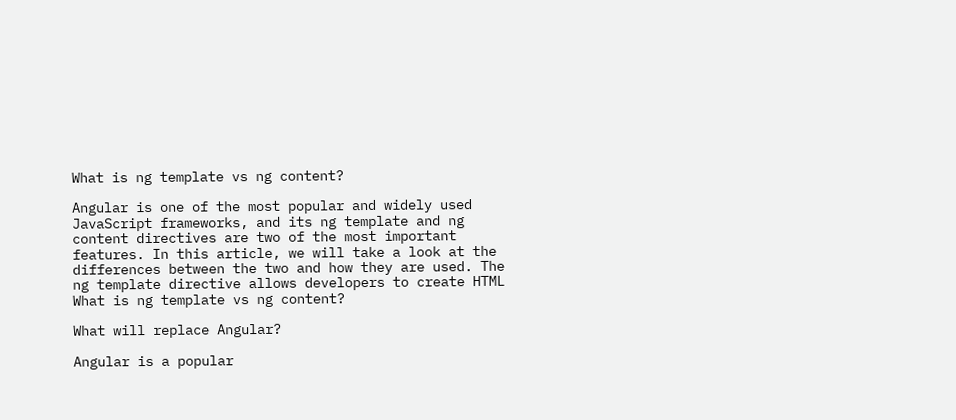What is ng template vs ng content?

Angular is one of the most popular and widely used JavaScript frameworks, and its ng template and ng content directives are two of the most important features. In this article, we will take a look at the differences between the two and how they are used. The ng template directive allows developers to create HTML What is ng template vs ng content?

What will replace Angular?

Angular is a popular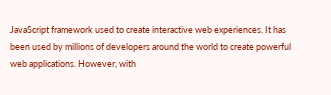JavaScript framework used to create interactive web experiences. It has been used by millions of developers around the world to create powerful web applications. However, with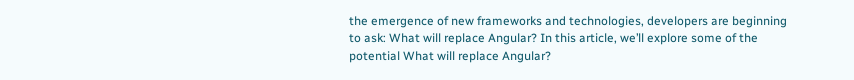the emergence of new frameworks and technologies, developers are beginning to ask: What will replace Angular? In this article, we’ll explore some of the potential What will replace Angular?